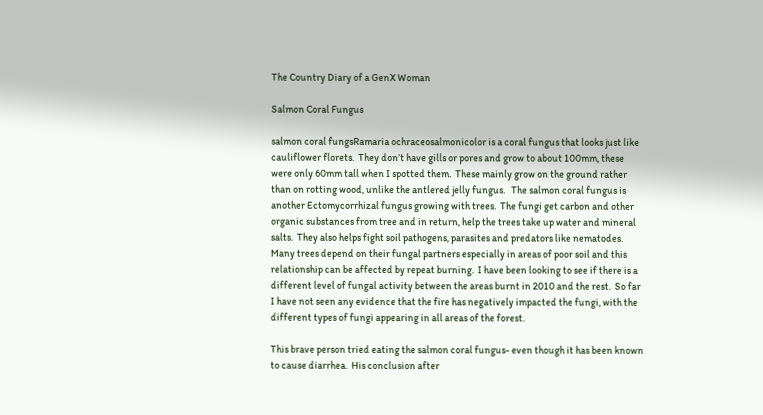The Country Diary of a GenX Woman

Salmon Coral Fungus

salmon coral fungsRamaria ochraceosalmonicolor is a coral fungus that looks just like cauliflower florets.  They don’t have gills or pores and grow to about 100mm, these were only 60mm tall when I spotted them.  These mainly grow on the ground rather than on rotting wood, unlike the antlered jelly fungus.   The salmon coral fungus is another Ectomycorrhizal fungus growing with trees.  The fungi get carbon and other organic substances from tree and in return, help the trees take up water and mineral salts.  They also helps fight soil pathogens, parasites and predators like nematodes.  Many trees depend on their fungal partners especially in areas of poor soil and this relationship can be affected by repeat burning.  I have been looking to see if there is a different level of fungal activity between the areas burnt in 2010 and the rest.  So far I have not seen any evidence that the fire has negatively impacted the fungi, with the different types of fungi appearing in all areas of the forest.

This brave person tried eating the salmon coral fungus- even though it has been known to cause diarrhea.  His conclusion after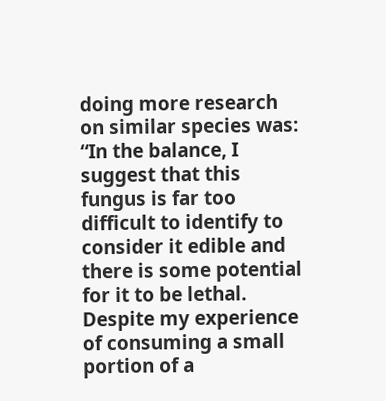doing more research on similar species was: “In the balance, I suggest that this fungus is far too difficult to identify to consider it edible and there is some potential for it to be lethal.  Despite my experience of consuming a small portion of a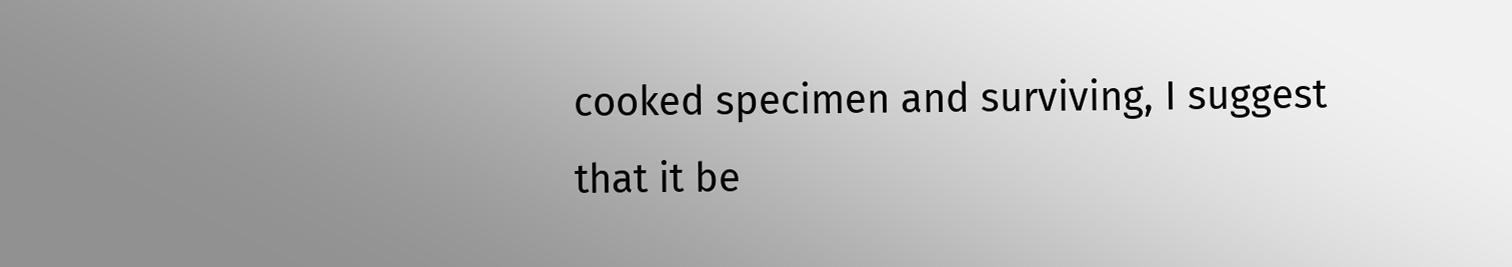cooked specimen and surviving, I suggest that it be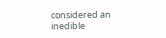considered an inedible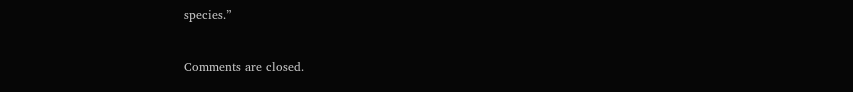species.”


Comments are closed.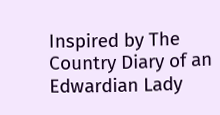Inspired by The Country Diary of an Edwardian Lady